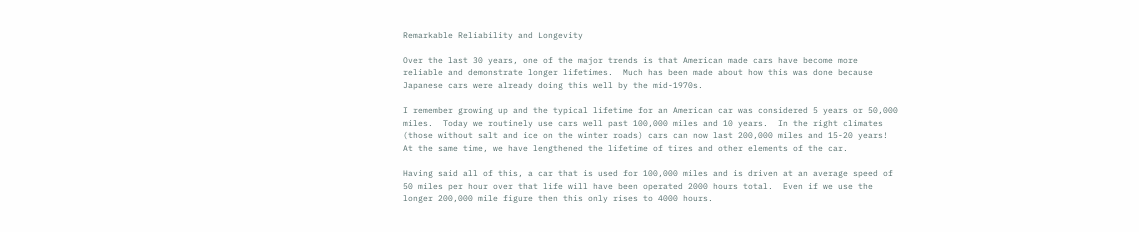Remarkable Reliability and Longevity

Over the last 30 years, one of the major trends is that American made cars have become more reliable and demonstrate longer lifetimes.  Much has been made about how this was done because Japanese cars were already doing this well by the mid-1970s.

I remember growing up and the typical lifetime for an American car was considered 5 years or 50,000 miles.  Today we routinely use cars well past 100,000 miles and 10 years.  In the right climates (those without salt and ice on the winter roads) cars can now last 200,000 miles and 15-20 years!  At the same time, we have lengthened the lifetime of tires and other elements of the car.

Having said all of this, a car that is used for 100,000 miles and is driven at an average speed of 50 miles per hour over that life will have been operated 2000 hours total.  Even if we use the longer 200,000 mile figure then this only rises to 4000 hours.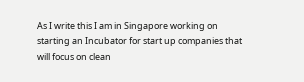As I write this I am in Singapore working on starting an Incubator for start up companies that will focus on clean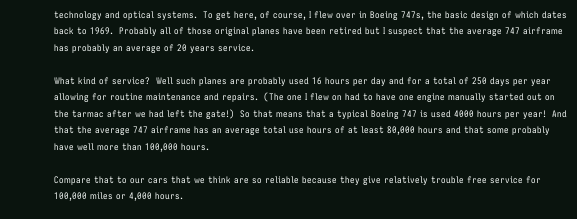technology and optical systems.  To get here, of course, I flew over in Boeing 747s, the basic design of which dates back to 1969.  Probably all of those original planes have been retired but I suspect that the average 747 airframe has probably an average of 20 years service.

What kind of service?  Well such planes are probably used 16 hours per day and for a total of 250 days per year allowing for routine maintenance and repairs.  (The one I flew on had to have one engine manually started out on the tarmac after we had left the gate!)  So that means that a typical Boeing 747 is used 4000 hours per year!  And that the average 747 airframe has an average total use hours of at least 80,000 hours and that some probably have well more than 100,000 hours.

Compare that to our cars that we think are so reliable because they give relatively trouble free service for 100,000 miles or 4,000 hours.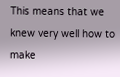This means that we knew very well how to make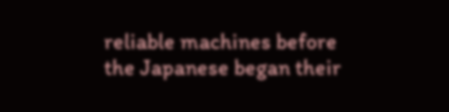reliable machines before the Japanese began their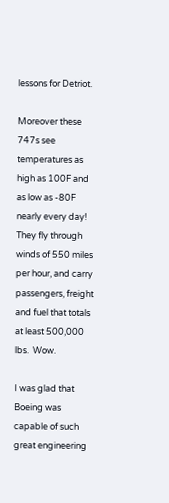lessons for Detriot.

Moreover these 747s see temperatures as high as 100F and as low as -80F nearly every day!  They fly through winds of 550 miles per hour, and carry passengers, freight and fuel that totals at least 500,000 lbs.  Wow.

I was glad that Boeing was capable of such great engineering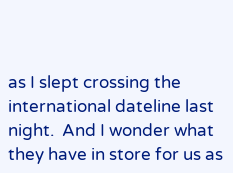as I slept crossing the international dateline last night.  And I wonder what they have in store for us as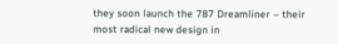they soon launch the 787 Dreamliner – their most radical new design in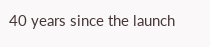40 years since the launch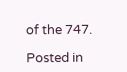of the 747.

Posted in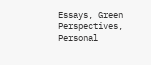Essays, Green Perspectives, Personal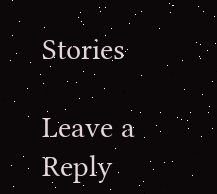Stories

Leave a Reply